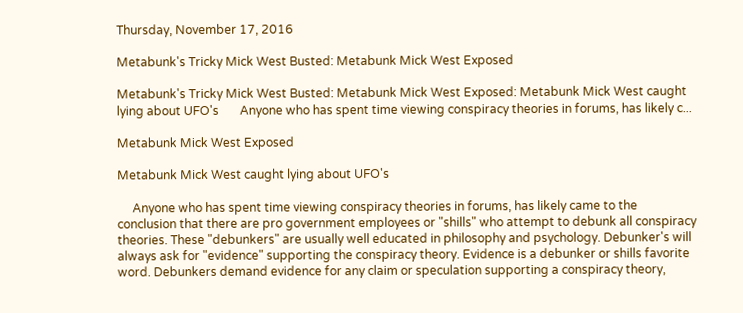Thursday, November 17, 2016

Metabunk's Tricky Mick West Busted: Metabunk Mick West Exposed

Metabunk's Tricky Mick West Busted: Metabunk Mick West Exposed: Metabunk Mick West caught lying about UFO's       Anyone who has spent time viewing conspiracy theories in forums, has likely c...

Metabunk Mick West Exposed

Metabunk Mick West caught lying about UFO's

     Anyone who has spent time viewing conspiracy theories in forums, has likely came to the conclusion that there are pro government employees or "shills" who attempt to debunk all conspiracy theories. These "debunkers" are usually well educated in philosophy and psychology. Debunker's will always ask for "evidence" supporting the conspiracy theory. Evidence is a debunker or shills favorite word. Debunkers demand evidence for any claim or speculation supporting a conspiracy theory,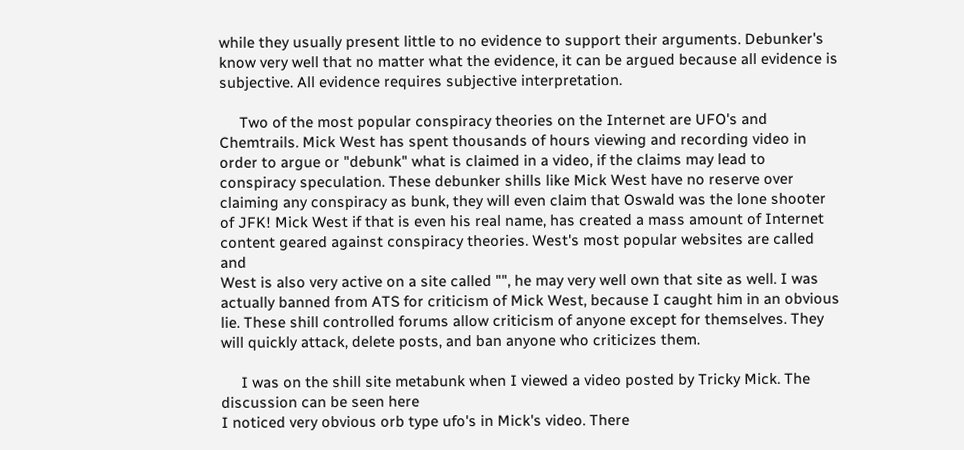while they usually present little to no evidence to support their arguments. Debunker's know very well that no matter what the evidence, it can be argued because all evidence is subjective. All evidence requires subjective interpretation.

     Two of the most popular conspiracy theories on the Internet are UFO's and Chemtrails. Mick West has spent thousands of hours viewing and recording video in order to argue or "debunk" what is claimed in a video, if the claims may lead to conspiracy speculation. These debunker shills like Mick West have no reserve over claiming any conspiracy as bunk, they will even claim that Oswald was the lone shooter of JFK! Mick West if that is even his real name, has created a mass amount of Internet content geared against conspiracy theories. West's most popular websites are called and
West is also very active on a site called "", he may very well own that site as well. I was actually banned from ATS for criticism of Mick West, because I caught him in an obvious lie. These shill controlled forums allow criticism of anyone except for themselves. They will quickly attack, delete posts, and ban anyone who criticizes them.

     I was on the shill site metabunk when I viewed a video posted by Tricky Mick. The discussion can be seen here
I noticed very obvious orb type ufo's in Mick's video. There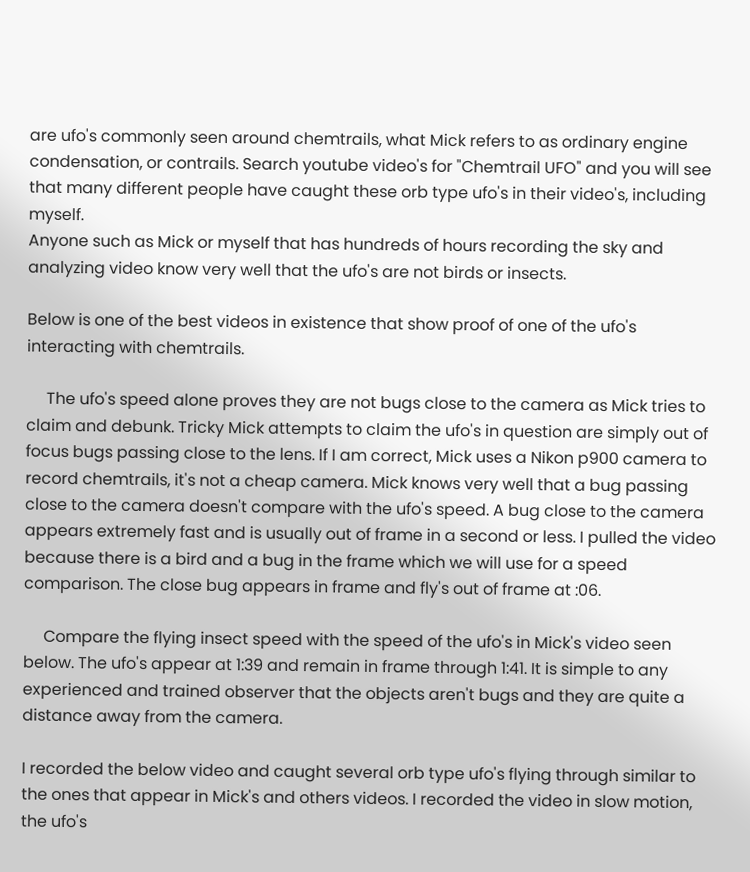are ufo's commonly seen around chemtrails, what Mick refers to as ordinary engine condensation, or contrails. Search youtube video's for "Chemtrail UFO" and you will see that many different people have caught these orb type ufo's in their video's, including myself.
Anyone such as Mick or myself that has hundreds of hours recording the sky and analyzing video know very well that the ufo's are not birds or insects.

Below is one of the best videos in existence that show proof of one of the ufo's interacting with chemtrails.

     The ufo's speed alone proves they are not bugs close to the camera as Mick tries to claim and debunk. Tricky Mick attempts to claim the ufo's in question are simply out of focus bugs passing close to the lens. If I am correct, Mick uses a Nikon p900 camera to record chemtrails, it's not a cheap camera. Mick knows very well that a bug passing close to the camera doesn't compare with the ufo's speed. A bug close to the camera appears extremely fast and is usually out of frame in a second or less. I pulled the video because there is a bird and a bug in the frame which we will use for a speed comparison. The close bug appears in frame and fly's out of frame at :06.

     Compare the flying insect speed with the speed of the ufo's in Mick's video seen below. The ufo's appear at 1:39 and remain in frame through 1:41. It is simple to any experienced and trained observer that the objects aren't bugs and they are quite a distance away from the camera.

I recorded the below video and caught several orb type ufo's flying through similar to the ones that appear in Mick's and others videos. I recorded the video in slow motion, the ufo's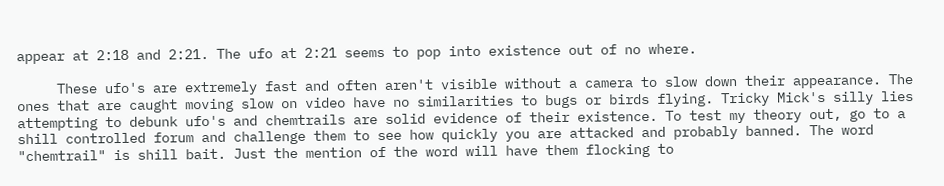appear at 2:18 and 2:21. The ufo at 2:21 seems to pop into existence out of no where.

     These ufo's are extremely fast and often aren't visible without a camera to slow down their appearance. The ones that are caught moving slow on video have no similarities to bugs or birds flying. Tricky Mick's silly lies attempting to debunk ufo's and chemtrails are solid evidence of their existence. To test my theory out, go to a shill controlled forum and challenge them to see how quickly you are attacked and probably banned. The word "chemtrail" is shill bait. Just the mention of the word will have them flocking to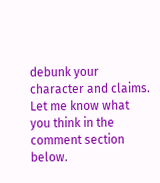debunk your character and claims. Let me know what you think in the comment section below.